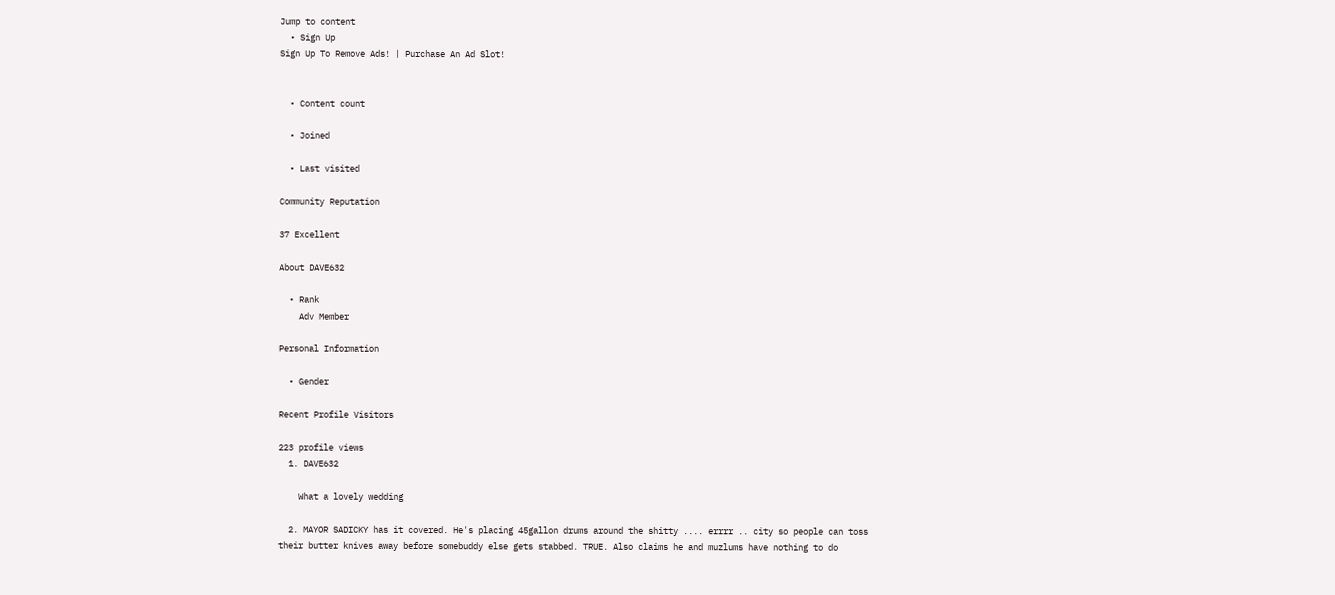Jump to content
  • Sign Up
Sign Up To Remove Ads! | Purchase An Ad Slot!


  • Content count

  • Joined

  • Last visited

Community Reputation

37 Excellent

About DAVE632

  • Rank
    Adv Member

Personal Information

  • Gender

Recent Profile Visitors

223 profile views
  1. DAVE632

    What a lovely wedding

  2. MAYOR SADICKY has it covered. He's placing 45gallon drums around the shitty .... errrr .. city so people can toss their butter knives away before somebuddy else gets stabbed. TRUE. Also claims he and muzlums have nothing to do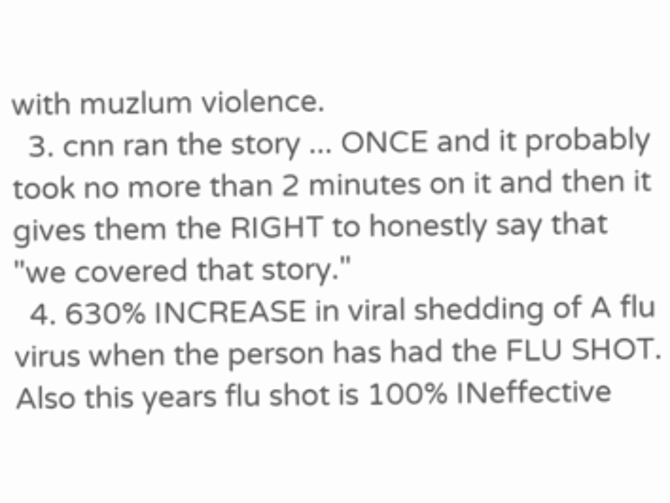with muzlum violence.
  3. cnn ran the story ... ONCE and it probably took no more than 2 minutes on it and then it gives them the RIGHT to honestly say that "we covered that story."
  4. 630% INCREASE in viral shedding of A flu virus when the person has had the FLU SHOT. Also this years flu shot is 100% INeffective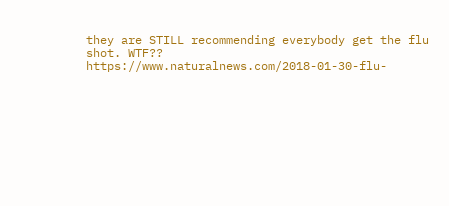they are STILL recommending everybody get the flu shot. WTF?? https://www.naturalnews.com/2018-01-30-flu-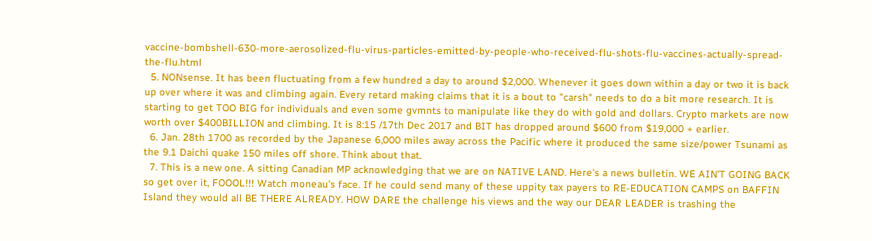vaccine-bombshell-630-more-aerosolized-flu-virus-particles-emitted-by-people-who-received-flu-shots-flu-vaccines-actually-spread-the-flu.html
  5. NONsense. It has been fluctuating from a few hundred a day to around $2,000. Whenever it goes down within a day or two it is back up over where it was and climbing again. Every retard making claims that it is a bout to "carsh" needs to do a bit more research. It is starting to get TOO BIG for individuals and even some gvmnts to manipulate like they do with gold and dollars. Crypto markets are now worth over $400BILLION and climbing. It is 8:15 /17th Dec 2017 and BIT has dropped around $600 from $19,000 + earlier.
  6. Jan. 28th 1700 as recorded by the Japanese 6,000 miles away across the Pacific where it produced the same size/power Tsunami as the 9.1 Daichi quake 150 miles off shore. Think about that.
  7. This is a new one. A sitting Canadian MP acknowledging that we are on NATIVE LAND. Here's a news bulletin. WE AIN'T GOING BACK so get over it, FOOOL!!! Watch moneau's face. If he could send many of these uppity tax payers to RE-EDUCATION CAMPS on BAFFIN Island they would all BE THERE ALREADY. HOW DARE the challenge his views and the way our DEAR LEADER is trashing the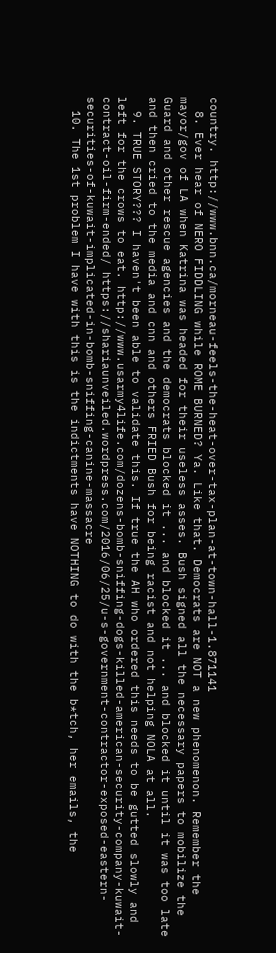country. http://www.bnn.ca/morneau-feels-the-heat-over-tax-plan-at-town-hall-1.871141
  8. Ever hear of NERO FIDDLING while ROME BURNED? Ya. Like that. Democrats are NOT a new phenomenon. Remember the mayor/gov of LA when Katrina was headed for their useless asses. Bush signed all the necessary papers to mobilize the Guard and other rescue agencies and the democrats blocked it ... and blocked it ... and blocked it until it was too late and then cried to the media and cnn and others FRIED Bush for being racist and not helping NOLA at all.
  9. TRUE STORY??? I haven't been able to validate this. If true the AH who ordered this needs to be gutted slowly and left for the crows to eat. http://www.usarmy4life.com/dozens-bomb-sniffing-dogs-killed-american-security-company-kuwait-contract-oil-firm-ended/ https://shariaunveiled.wordpress.com/2016/06/25/u-s-government-contractor-exposed-eastern-securities-of-kuwait-implicated-in-bomb-sniffing-canine-massacre
  10. The 1st problem I have with this is the indictments have NOTHING to do with the b*tch, her emails, the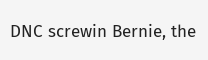DNC screwin Bernie, the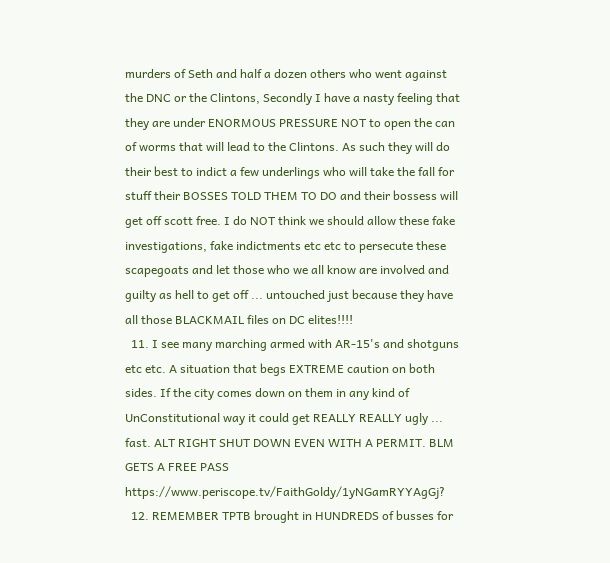murders of Seth and half a dozen others who went against the DNC or the Clintons, Secondly I have a nasty feeling that they are under ENORMOUS PRESSURE NOT to open the can of worms that will lead to the Clintons. As such they will do their best to indict a few underlings who will take the fall for stuff their BOSSES TOLD THEM TO DO and their bossess will get off scott free. I do NOT think we should allow these fake investigations, fake indictments etc etc to persecute these scapegoats and let those who we all know are involved and guilty as hell to get off ... untouched just because they have all those BLACKMAIL files on DC elites!!!!
  11. I see many marching armed with AR-15's and shotguns etc etc. A situation that begs EXTREME caution on both sides. If the city comes down on them in any kind of UnConstitutional way it could get REALLY REALLY ugly ... fast. ALT RIGHT SHUT DOWN EVEN WITH A PERMIT. BLM GETS A FREE PASS https://www.periscope.tv/FaithGoldy/1yNGamRYYAgGj?
  12. REMEMBER TPTB brought in HUNDREDS of busses for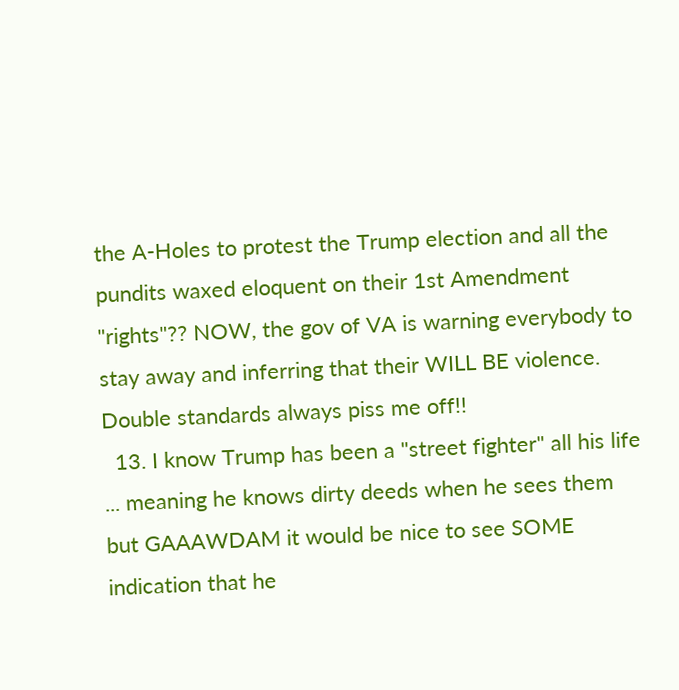the A-Holes to protest the Trump election and all the pundits waxed eloquent on their 1st Amendment "rights"?? NOW, the gov of VA is warning everybody to stay away and inferring that their WILL BE violence. Double standards always piss me off!!
  13. I know Trump has been a "street fighter" all his life ... meaning he knows dirty deeds when he sees them but GAAAWDAM it would be nice to see SOME indication that he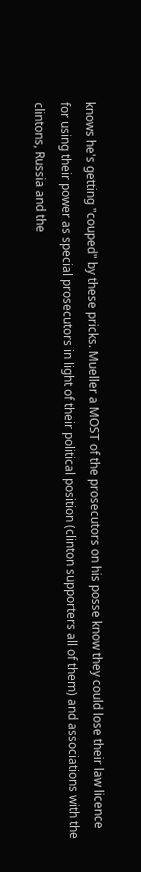knows he's getting "couped" by these pricks. Mueller a MOST of the prosecutors on his posse know they could lose their law licence for using their power as special prosecutors in light of their political position (clinton supporters all of them) and associations with the clintons, Russia and the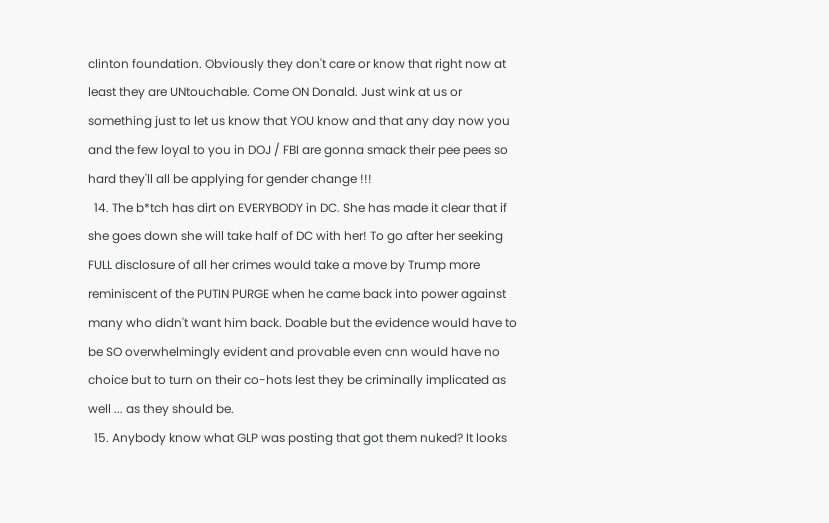clinton foundation. Obviously they don't care or know that right now at least they are UNtouchable. Come ON Donald. Just wink at us or something just to let us know that YOU know and that any day now you and the few loyal to you in DOJ / FBI are gonna smack their pee pees so hard they'll all be applying for gender change !!!
  14. The b*tch has dirt on EVERYBODY in DC. She has made it clear that if she goes down she will take half of DC with her! To go after her seeking FULL disclosure of all her crimes would take a move by Trump more reminiscent of the PUTIN PURGE when he came back into power against many who didn't want him back. Doable but the evidence would have to be SO overwhelmingly evident and provable even cnn would have no choice but to turn on their co-hots lest they be criminally implicated as well ... as they should be.
  15. Anybody know what GLP was posting that got them nuked? It looks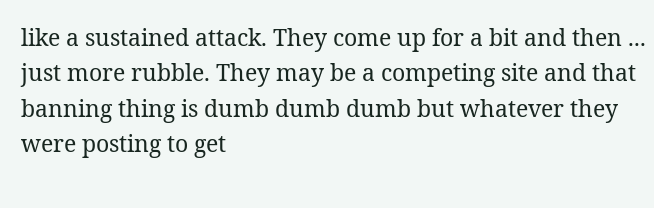like a sustained attack. They come up for a bit and then ... just more rubble. They may be a competing site and that banning thing is dumb dumb dumb but whatever they were posting to get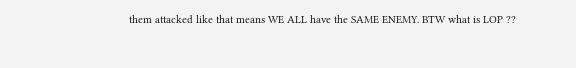them attacked like that means WE ALL have the SAME ENEMY. BTW what is LOP ??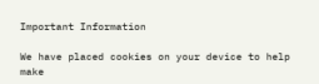Important Information

We have placed cookies on your device to help make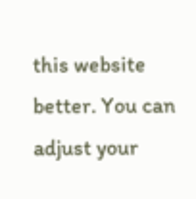this website better. You can adjust your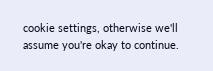cookie settings, otherwise we'll assume you're okay to continue.